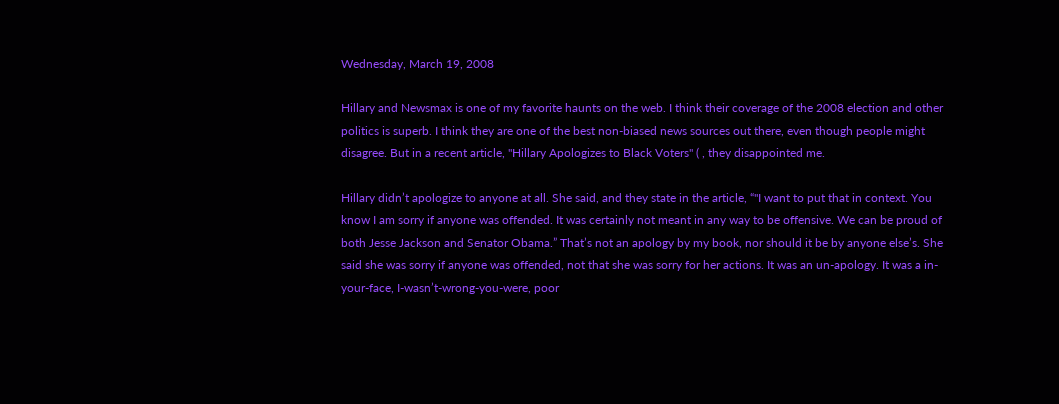Wednesday, March 19, 2008

Hillary and Newsmax is one of my favorite haunts on the web. I think their coverage of the 2008 election and other politics is superb. I think they are one of the best non-biased news sources out there, even though people might disagree. But in a recent article, "Hillary Apologizes to Black Voters" ( , they disappointed me.

Hillary didn’t apologize to anyone at all. She said, and they state in the article, “''I want to put that in context. You know I am sorry if anyone was offended. It was certainly not meant in any way to be offensive. We can be proud of both Jesse Jackson and Senator Obama.” That’s not an apology by my book, nor should it be by anyone else’s. She said she was sorry if anyone was offended, not that she was sorry for her actions. It was an un-apology. It was a in-your-face, I-wasn’t-wrong-you-were, poor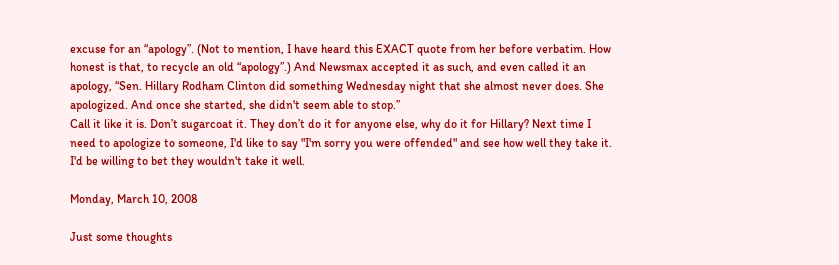excuse for an “apology”. (Not to mention, I have heard this EXACT quote from her before verbatim. How honest is that, to recycle an old “apology”.) And Newsmax accepted it as such, and even called it an apology, “Sen. Hillary Rodham Clinton did something Wednesday night that she almost never does. She apologized. And once she started, she didn't seem able to stop.”
Call it like it is. Don’t sugarcoat it. They don’t do it for anyone else, why do it for Hillary? Next time I need to apologize to someone, I'd like to say "I'm sorry you were offended" and see how well they take it. I'd be willing to bet they wouldn't take it well.

Monday, March 10, 2008

Just some thoughts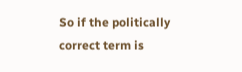So if the politically correct term is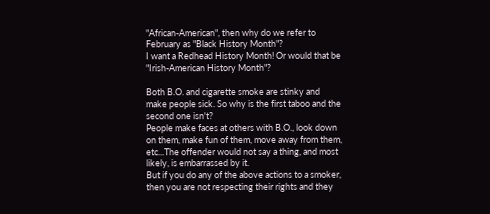"African-American", then why do we refer to February as "Black History Month"?
I want a Redhead History Month! Or would that be "Irish-American History Month"?

Both B.O. and cigarette smoke are stinky and make people sick. So why is the first taboo and the second one isn't?
People make faces at others with B.O., look down on them, make fun of them, move away from them, etc...The offender would not say a thing, and most likely, is embarrassed by it.
But if you do any of the above actions to a smoker, then you are not respecting their rights and they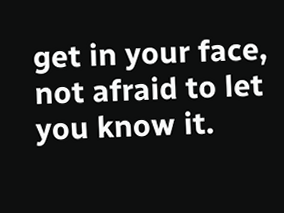get in your face, not afraid to let you know it.